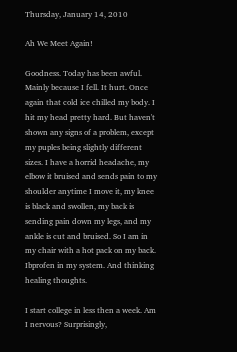Thursday, January 14, 2010

Ah We Meet Again!

Goodness. Today has been awful. Mainly because I fell. It hurt. Once again that cold ice chilled my body. I hit my head pretty hard. But haven't shown any signs of a problem, except my puples being slightly different sizes. I have a horrid headache, my elbow it bruised and sends pain to my shoulder anytime I move it, my knee is black and swollen, my back is sending pain down my legs, and my ankle is cut and bruised. So I am in my chair with a hot pack on my back. Ibprofen in my system. And thinking healing thoughts.

I start college in less then a week. Am I nervous? Surprisingly,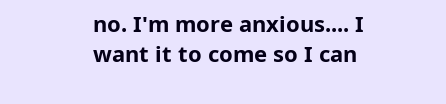no. I'm more anxious.... I want it to come so I can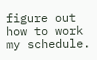figure out how to work my schedule.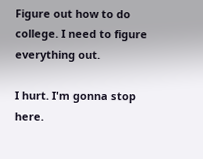Figure out how to do college. I need to figure everything out.

I hurt. I'm gonna stop here.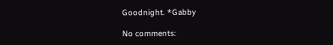Goodnight. *Gabby

No comments: